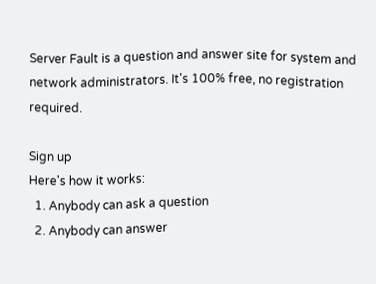Server Fault is a question and answer site for system and network administrators. It's 100% free, no registration required.

Sign up
Here's how it works:
  1. Anybody can ask a question
  2. Anybody can answer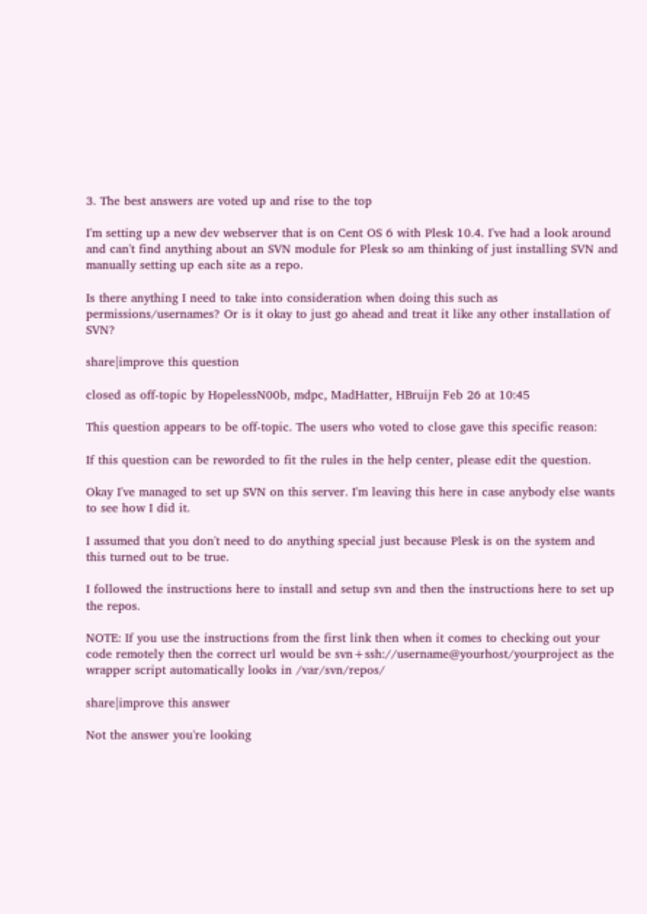3. The best answers are voted up and rise to the top

I'm setting up a new dev webserver that is on Cent OS 6 with Plesk 10.4. I've had a look around and can't find anything about an SVN module for Plesk so am thinking of just installing SVN and manually setting up each site as a repo.

Is there anything I need to take into consideration when doing this such as permissions/usernames? Or is it okay to just go ahead and treat it like any other installation of SVN?

share|improve this question

closed as off-topic by HopelessN00b, mdpc, MadHatter, HBruijn Feb 26 at 10:45

This question appears to be off-topic. The users who voted to close gave this specific reason:

If this question can be reworded to fit the rules in the help center, please edit the question.

Okay I've managed to set up SVN on this server. I'm leaving this here in case anybody else wants to see how I did it.

I assumed that you don't need to do anything special just because Plesk is on the system and this turned out to be true.

I followed the instructions here to install and setup svn and then the instructions here to set up the repos.

NOTE: If you use the instructions from the first link then when it comes to checking out your code remotely then the correct url would be svn+ssh://username@yourhost/yourproject as the wrapper script automatically looks in /var/svn/repos/

share|improve this answer

Not the answer you're looking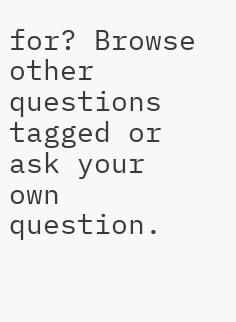for? Browse other questions tagged or ask your own question.